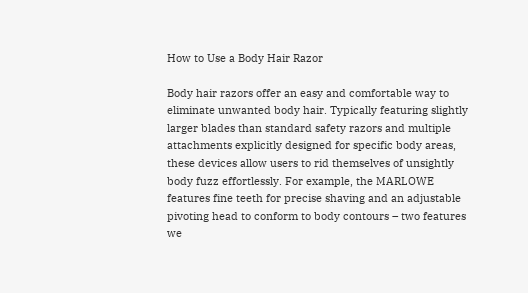How to Use a Body Hair Razor

Body hair razors offer an easy and comfortable way to eliminate unwanted body hair. Typically featuring slightly larger blades than standard safety razors and multiple attachments explicitly designed for specific body areas, these devices allow users to rid themselves of unsightly body fuzz effortlessly. For example, the MARLOWE features fine teeth for precise shaving and an adjustable pivoting head to conform to body contours – two features we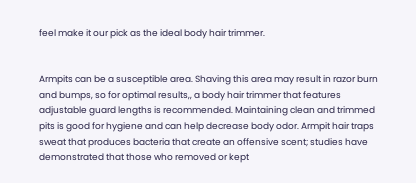feel make it our pick as the ideal body hair trimmer.


Armpits can be a susceptible area. Shaving this area may result in razor burn and bumps, so for optimal results,, a body hair trimmer that features adjustable guard lengths is recommended. Maintaining clean and trimmed pits is good for hygiene and can help decrease body odor. Armpit hair traps sweat that produces bacteria that create an offensive scent; studies have demonstrated that those who removed or kept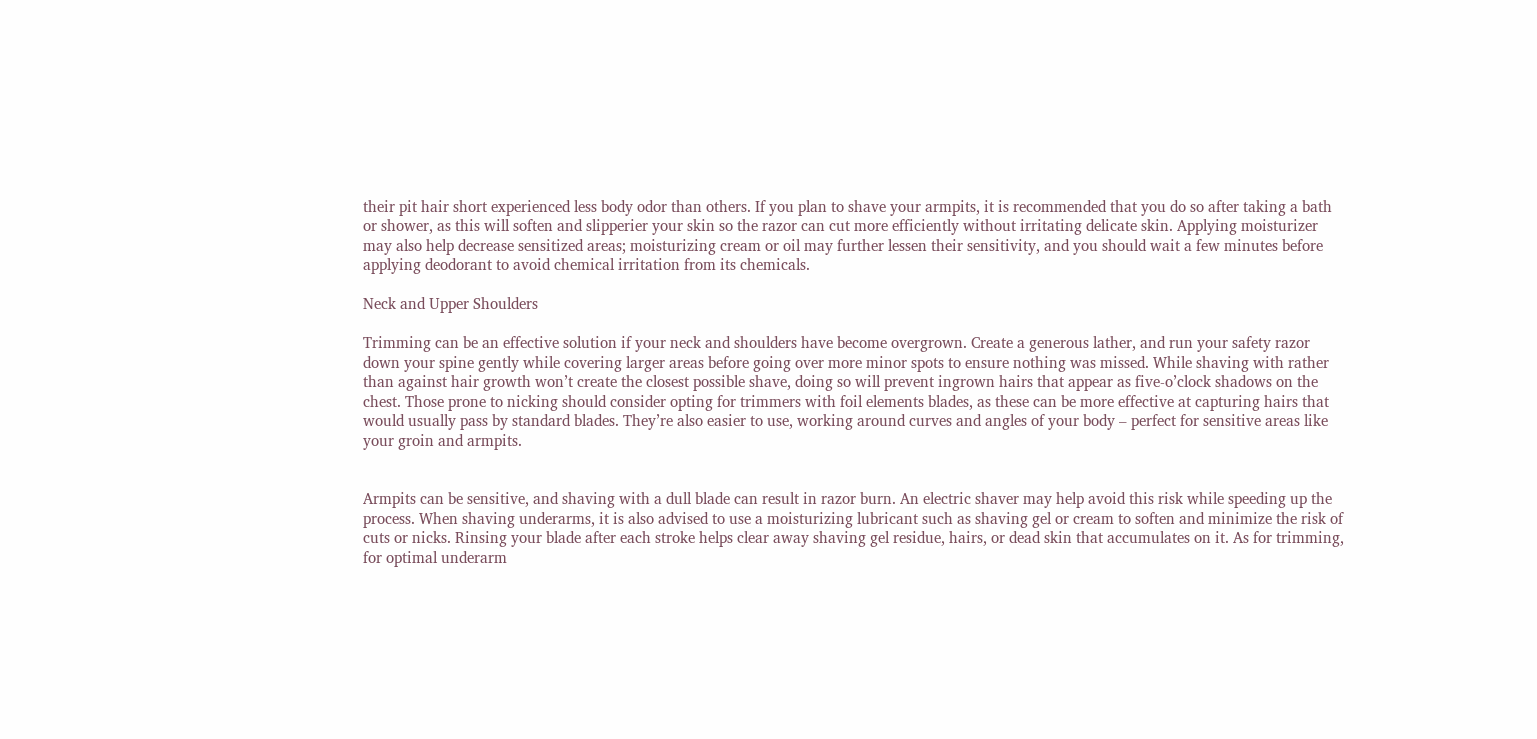their pit hair short experienced less body odor than others. If you plan to shave your armpits, it is recommended that you do so after taking a bath or shower, as this will soften and slipperier your skin so the razor can cut more efficiently without irritating delicate skin. Applying moisturizer may also help decrease sensitized areas; moisturizing cream or oil may further lessen their sensitivity, and you should wait a few minutes before applying deodorant to avoid chemical irritation from its chemicals.

Neck and Upper Shoulders

Trimming can be an effective solution if your neck and shoulders have become overgrown. Create a generous lather, and run your safety razor down your spine gently while covering larger areas before going over more minor spots to ensure nothing was missed. While shaving with rather than against hair growth won’t create the closest possible shave, doing so will prevent ingrown hairs that appear as five-o’clock shadows on the chest. Those prone to nicking should consider opting for trimmers with foil elements blades, as these can be more effective at capturing hairs that would usually pass by standard blades. They’re also easier to use, working around curves and angles of your body – perfect for sensitive areas like your groin and armpits.


Armpits can be sensitive, and shaving with a dull blade can result in razor burn. An electric shaver may help avoid this risk while speeding up the process. When shaving underarms, it is also advised to use a moisturizing lubricant such as shaving gel or cream to soften and minimize the risk of cuts or nicks. Rinsing your blade after each stroke helps clear away shaving gel residue, hairs, or dead skin that accumulates on it. As for trimming, for optimal underarm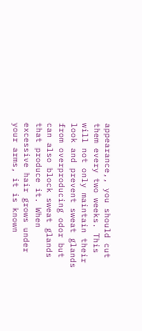appearance,, you should cut them every two weeks. This will not only maintain their look and prevent sweat glands from overproducing odor but can also block sweat glands that produce it. When excessive hair grows under your arms, it is known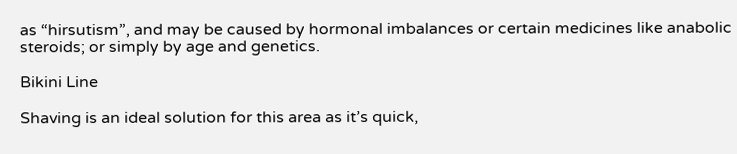as “hirsutism”, and may be caused by hormonal imbalances or certain medicines like anabolic steroids; or simply by age and genetics.

Bikini Line

Shaving is an ideal solution for this area as it’s quick,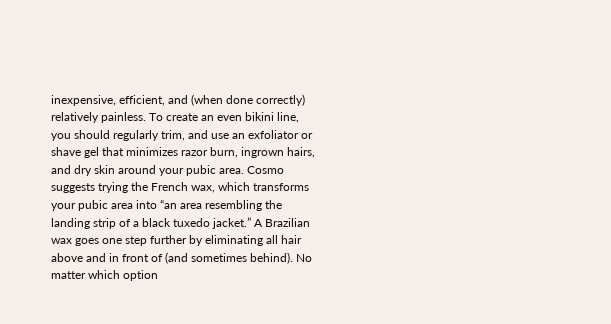inexpensive, efficient, and (when done correctly) relatively painless. To create an even bikini line, you should regularly trim, and use an exfoliator or shave gel that minimizes razor burn, ingrown hairs, and dry skin around your pubic area. Cosmo suggests trying the French wax, which transforms your pubic area into “an area resembling the landing strip of a black tuxedo jacket.” A Brazilian wax goes one step further by eliminating all hair above and in front of (and sometimes behind). No matter which option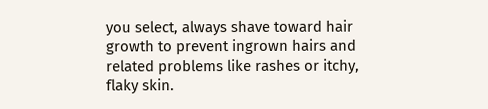you select, always shave toward hair growth to prevent ingrown hairs and related problems like rashes or itchy, flaky skin.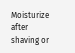Moisturize after shaving or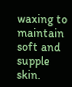waxing to maintain soft and supple skin.